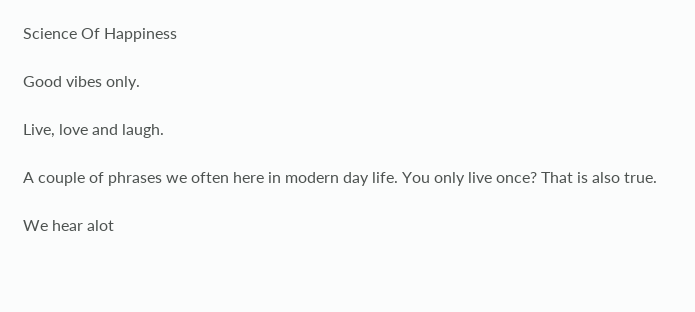Science Of Happiness

Good vibes only.

Live, love and laugh.

A couple of phrases we often here in modern day life. You only live once? That is also true.

We hear alot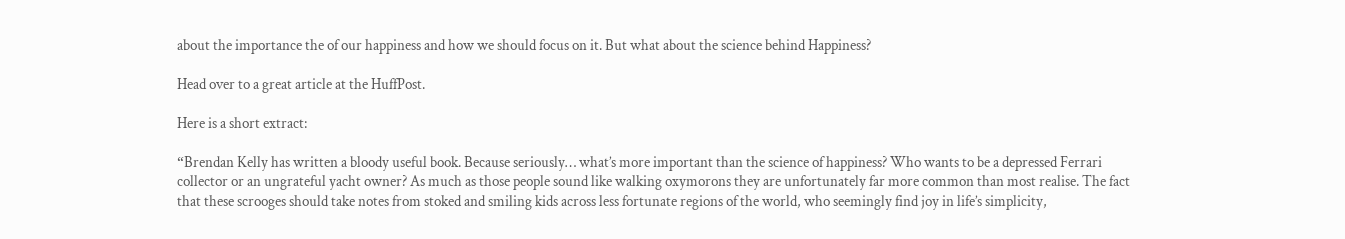about the importance the of our happiness and how we should focus on it. But what about the science behind Happiness?

Head over to a great article at the HuffPost.

Here is a short extract:

“Brendan Kelly has written a bloody useful book. Because seriously… what’s more important than the science of happiness? Who wants to be a depressed Ferrari collector or an ungrateful yacht owner? As much as those people sound like walking oxymorons they are unfortunately far more common than most realise. The fact that these scrooges should take notes from stoked and smiling kids across less fortunate regions of the world, who seemingly find joy in life’s simplicity,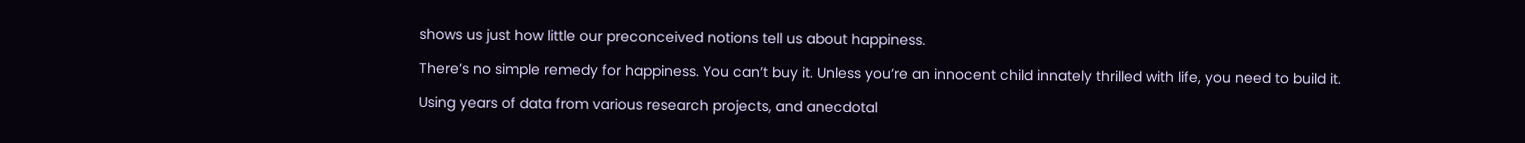shows us just how little our preconceived notions tell us about happiness.

There’s no simple remedy for happiness. You can’t buy it. Unless you’re an innocent child innately thrilled with life, you need to build it.

Using years of data from various research projects, and anecdotal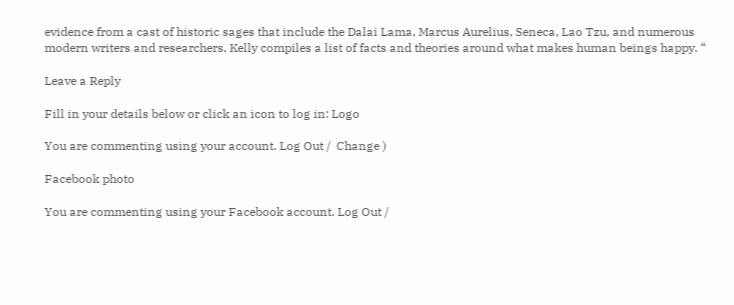evidence from a cast of historic sages that include the Dalai Lama, Marcus Aurelius, Seneca, Lao Tzu, and numerous modern writers and researchers, Kelly compiles a list of facts and theories around what makes human beings happy. “

Leave a Reply

Fill in your details below or click an icon to log in: Logo

You are commenting using your account. Log Out /  Change )

Facebook photo

You are commenting using your Facebook account. Log Out /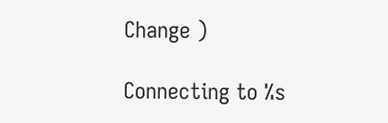Change )

Connecting to %s